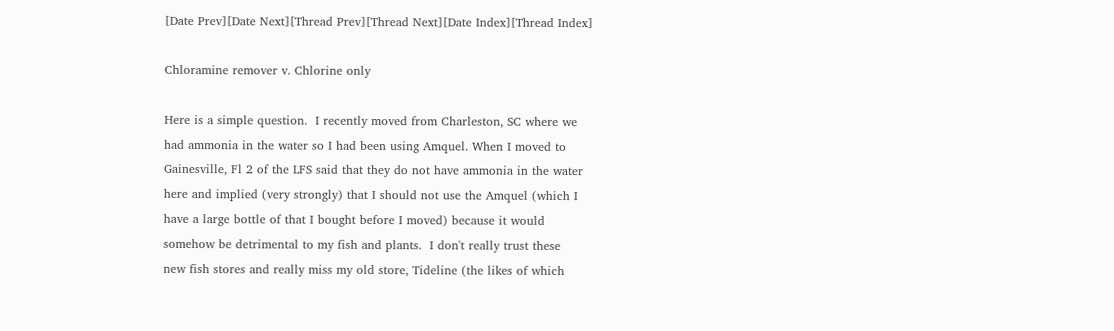[Date Prev][Date Next][Thread Prev][Thread Next][Date Index][Thread Index]

Chloramine remover v. Chlorine only

Here is a simple question.  I recently moved from Charleston, SC where we
had ammonia in the water so I had been using Amquel. When I moved to
Gainesville, Fl 2 of the LFS said that they do not have ammonia in the water
here and implied (very strongly) that I should not use the Amquel (which I
have a large bottle of that I bought before I moved) because it would
somehow be detrimental to my fish and plants.  I don't really trust these
new fish stores and really miss my old store, Tideline (the likes of which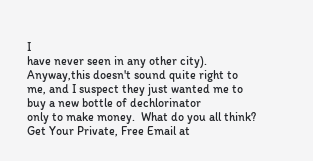I
have never seen in any other city). Anyway,this doesn't sound quite right to
me, and I suspect they just wanted me to buy a new bottle of dechlorinator
only to make money.  What do you all think?
Get Your Private, Free Email at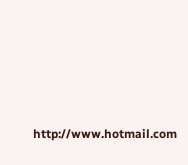http://www.hotmail.com